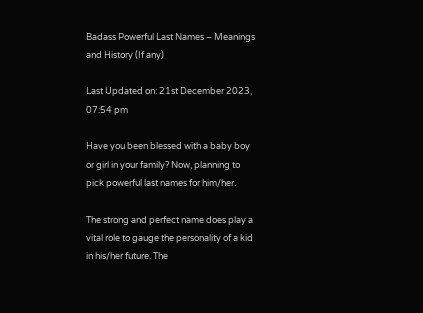Badass Powerful Last Names – Meanings and History (If any)

Last Updated on: 21st December 2023, 07:54 pm

Have you been blessed with a baby boy or girl in your family? Now, planning to pick powerful last names for him/her.

The strong and perfect name does play a vital role to gauge the personality of a kid in his/her future. The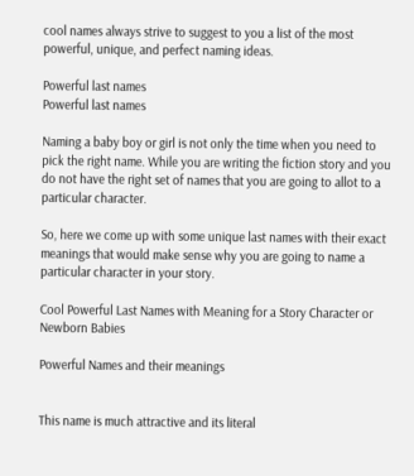cool names always strive to suggest to you a list of the most powerful, unique, and perfect naming ideas.

Powerful last names
Powerful last names

Naming a baby boy or girl is not only the time when you need to pick the right name. While you are writing the fiction story and you do not have the right set of names that you are going to allot to a particular character.

So, here we come up with some unique last names with their exact meanings that would make sense why you are going to name a particular character in your story.

Cool Powerful Last Names with Meaning for a Story Character or Newborn Babies

Powerful Names and their meanings


This name is much attractive and its literal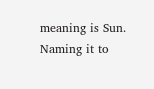meaning is Sun. Naming it to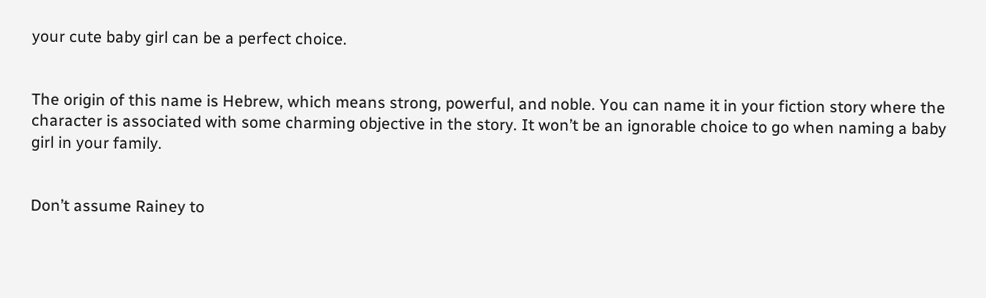your cute baby girl can be a perfect choice.


The origin of this name is Hebrew, which means strong, powerful, and noble. You can name it in your fiction story where the character is associated with some charming objective in the story. It won’t be an ignorable choice to go when naming a baby girl in your family.


Don’t assume Rainey to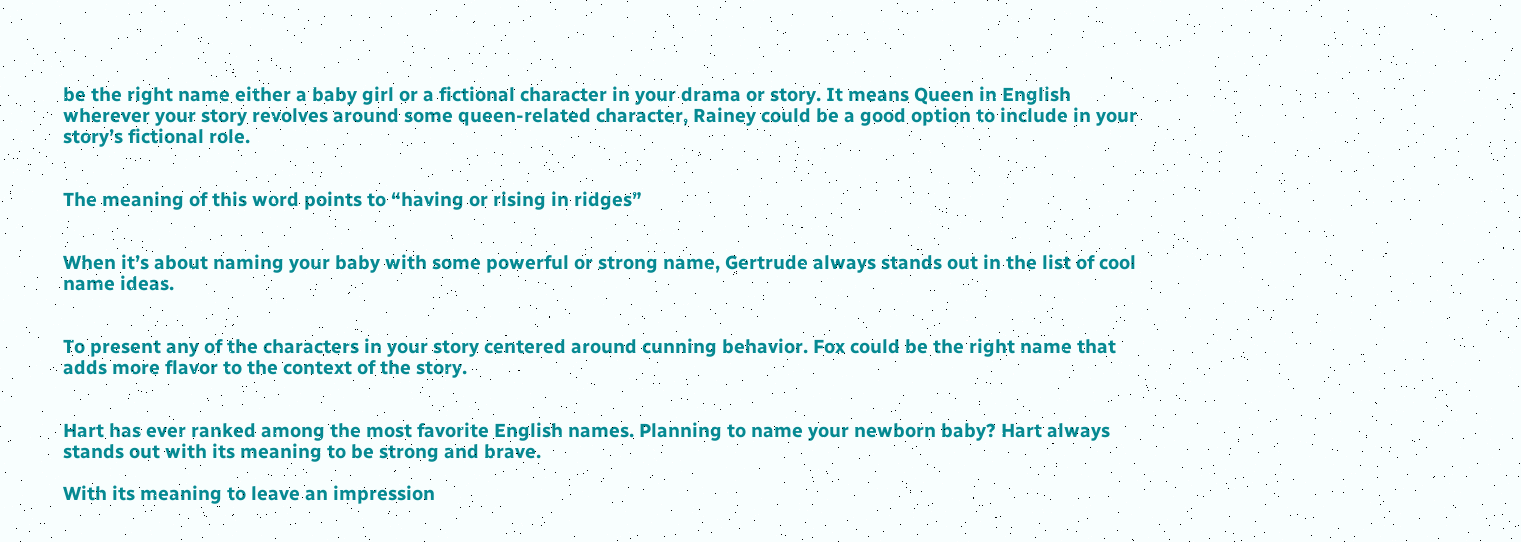be the right name either a baby girl or a fictional character in your drama or story. It means Queen in English wherever your story revolves around some queen-related character, Rainey could be a good option to include in your story’s fictional role.


The meaning of this word points to “having or rising in ridges”


When it’s about naming your baby with some powerful or strong name, Gertrude always stands out in the list of cool name ideas.


To present any of the characters in your story centered around cunning behavior. Fox could be the right name that adds more flavor to the context of the story.


Hart has ever ranked among the most favorite English names. Planning to name your newborn baby? Hart always stands out with its meaning to be strong and brave.

With its meaning to leave an impression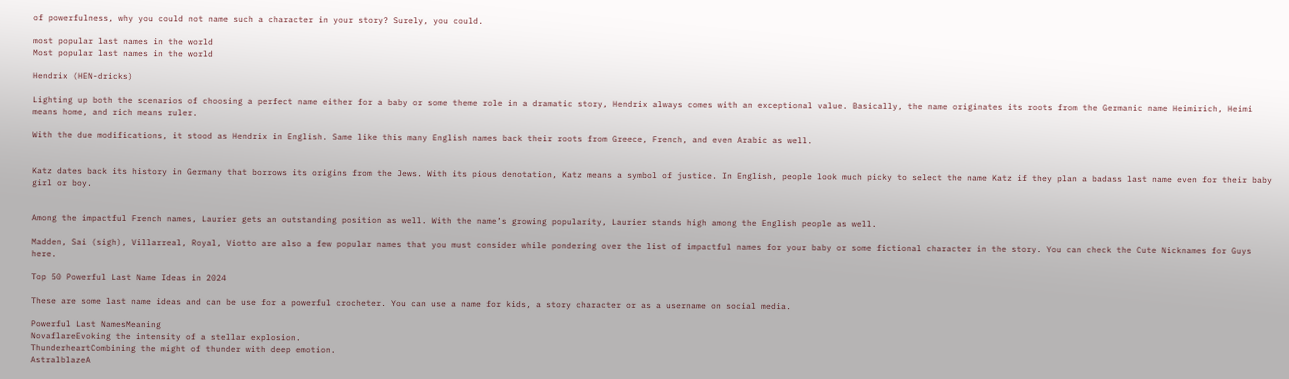of powerfulness, why you could not name such a character in your story? Surely, you could.

most popular last names in the world
Most popular last names in the world

Hendrix (HEN-dricks)

Lighting up both the scenarios of choosing a perfect name either for a baby or some theme role in a dramatic story, Hendrix always comes with an exceptional value. Basically, the name originates its roots from the Germanic name Heimirich, Heimi means home, and rich means ruler.

With the due modifications, it stood as Hendrix in English. Same like this many English names back their roots from Greece, French, and even Arabic as well.


Katz dates back its history in Germany that borrows its origins from the Jews. With its pious denotation, Katz means a symbol of justice. In English, people look much picky to select the name Katz if they plan a badass last name even for their baby girl or boy.


Among the impactful French names, Laurier gets an outstanding position as well. With the name’s growing popularity, Laurier stands high among the English people as well.

Madden, Sai (sigh), Villarreal, Royal, Viotto are also a few popular names that you must consider while pondering over the list of impactful names for your baby or some fictional character in the story. You can check the Cute Nicknames for Guys here.

Top 50 Powerful Last Name Ideas in 2024

These are some last name ideas and can be use for a powerful crocheter. You can use a name for kids, a story character or as a username on social media.

Powerful Last NamesMeaning
NovaflareEvoking the intensity of a stellar explosion.
ThunderheartCombining the might of thunder with deep emotion.
AstralblazeA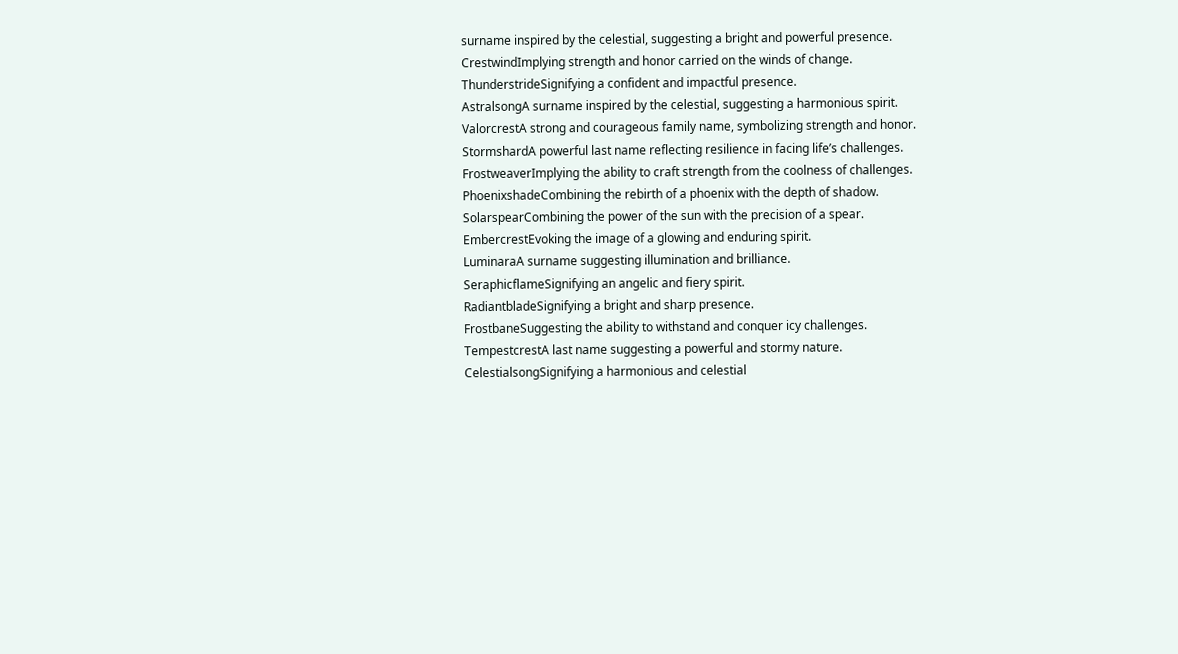surname inspired by the celestial, suggesting a bright and powerful presence.
CrestwindImplying strength and honor carried on the winds of change.
ThunderstrideSignifying a confident and impactful presence.
AstralsongA surname inspired by the celestial, suggesting a harmonious spirit.
ValorcrestA strong and courageous family name, symbolizing strength and honor.
StormshardA powerful last name reflecting resilience in facing life’s challenges.
FrostweaverImplying the ability to craft strength from the coolness of challenges.
PhoenixshadeCombining the rebirth of a phoenix with the depth of shadow.
SolarspearCombining the power of the sun with the precision of a spear.
EmbercrestEvoking the image of a glowing and enduring spirit.
LuminaraA surname suggesting illumination and brilliance.
SeraphicflameSignifying an angelic and fiery spirit.
RadiantbladeSignifying a bright and sharp presence.
FrostbaneSuggesting the ability to withstand and conquer icy challenges.
TempestcrestA last name suggesting a powerful and stormy nature.
CelestialsongSignifying a harmonious and celestial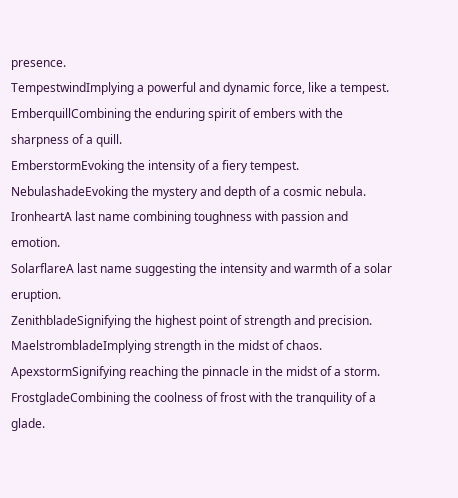presence.
TempestwindImplying a powerful and dynamic force, like a tempest.
EmberquillCombining the enduring spirit of embers with the sharpness of a quill.
EmberstormEvoking the intensity of a fiery tempest.
NebulashadeEvoking the mystery and depth of a cosmic nebula.
IronheartA last name combining toughness with passion and emotion.
SolarflareA last name suggesting the intensity and warmth of a solar eruption.
ZenithbladeSignifying the highest point of strength and precision.
MaelstrombladeImplying strength in the midst of chaos.
ApexstormSignifying reaching the pinnacle in the midst of a storm.
FrostgladeCombining the coolness of frost with the tranquility of a glade.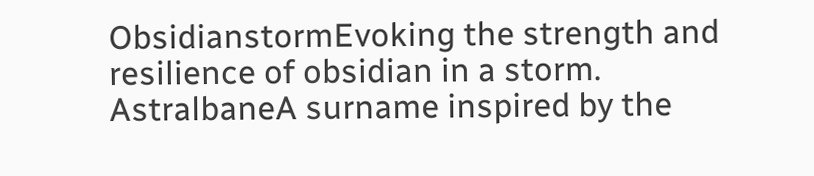ObsidianstormEvoking the strength and resilience of obsidian in a storm.
AstralbaneA surname inspired by the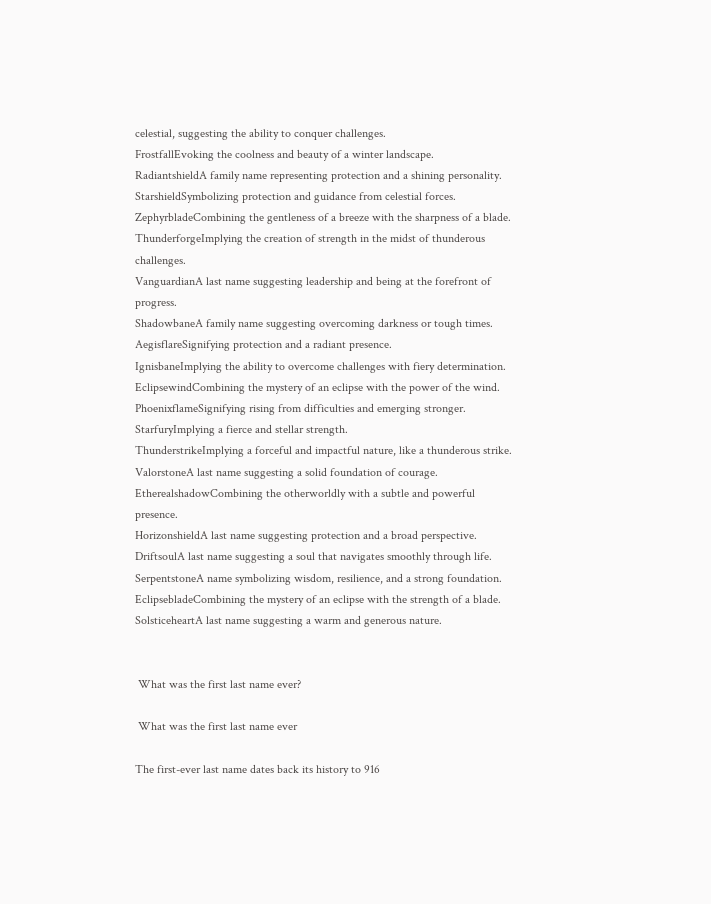celestial, suggesting the ability to conquer challenges.
FrostfallEvoking the coolness and beauty of a winter landscape.
RadiantshieldA family name representing protection and a shining personality.
StarshieldSymbolizing protection and guidance from celestial forces.
ZephyrbladeCombining the gentleness of a breeze with the sharpness of a blade.
ThunderforgeImplying the creation of strength in the midst of thunderous challenges.
VanguardianA last name suggesting leadership and being at the forefront of progress.
ShadowbaneA family name suggesting overcoming darkness or tough times.
AegisflareSignifying protection and a radiant presence.
IgnisbaneImplying the ability to overcome challenges with fiery determination.
EclipsewindCombining the mystery of an eclipse with the power of the wind.
PhoenixflameSignifying rising from difficulties and emerging stronger.
StarfuryImplying a fierce and stellar strength.
ThunderstrikeImplying a forceful and impactful nature, like a thunderous strike.
ValorstoneA last name suggesting a solid foundation of courage.
EtherealshadowCombining the otherworldly with a subtle and powerful presence.
HorizonshieldA last name suggesting protection and a broad perspective.
DriftsoulA last name suggesting a soul that navigates smoothly through life.
SerpentstoneA name symbolizing wisdom, resilience, and a strong foundation.
EclipsebladeCombining the mystery of an eclipse with the strength of a blade.
SolsticeheartA last name suggesting a warm and generous nature.


 What was the first last name ever?

 What was the first last name ever

The first-ever last name dates back its history to 916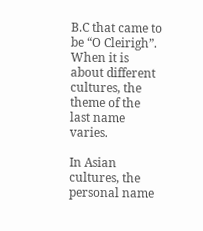B.C that came to be “O Cleirigh”. When it is about different cultures, the theme of the last name varies.

In Asian cultures, the personal name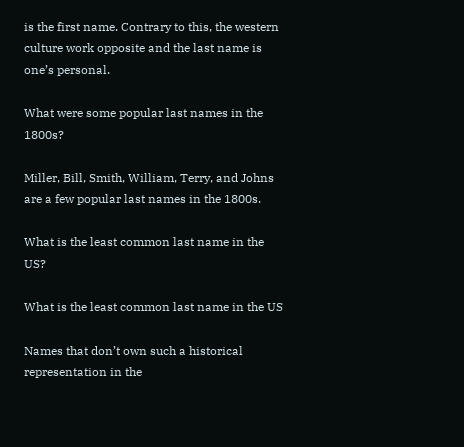is the first name. Contrary to this, the western culture work opposite and the last name is one’s personal.

What were some popular last names in the 1800s?

Miller, Bill, Smith, William, Terry, and Johns are a few popular last names in the 1800s.

What is the least common last name in the US?

What is the least common last name in the US

Names that don’t own such a historical representation in the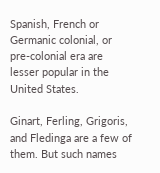Spanish, French or Germanic colonial, or pre-colonial era are lesser popular in the United States.

Ginart, Ferling, Grigoris, and Fledinga are a few of them. But such names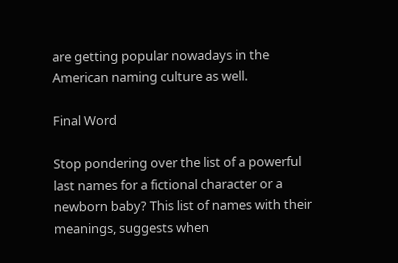are getting popular nowadays in the American naming culture as well.

Final Word

Stop pondering over the list of a powerful last names for a fictional character or a newborn baby? This list of names with their meanings, suggests when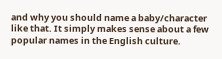and why you should name a baby/character like that. It simply makes sense about a few popular names in the English culture.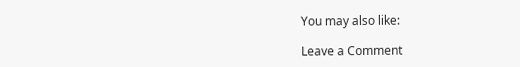You may also like:

Leave a Comment